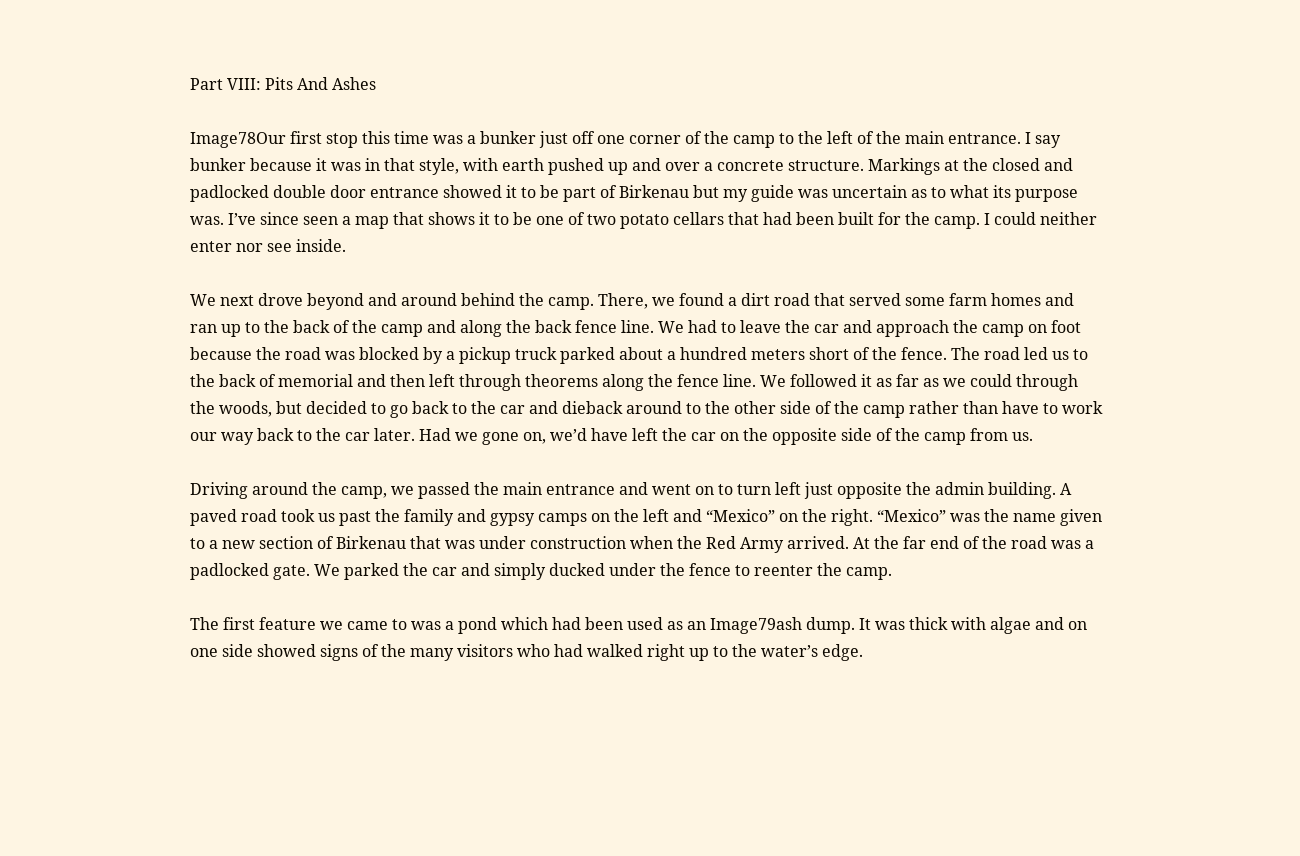Part VIII: Pits And Ashes

Image78Our first stop this time was a bunker just off one corner of the camp to the left of the main entrance. I say bunker because it was in that style, with earth pushed up and over a concrete structure. Markings at the closed and padlocked double door entrance showed it to be part of Birkenau but my guide was uncertain as to what its purpose was. I’ve since seen a map that shows it to be one of two potato cellars that had been built for the camp. I could neither enter nor see inside.

We next drove beyond and around behind the camp. There, we found a dirt road that served some farm homes and ran up to the back of the camp and along the back fence line. We had to leave the car and approach the camp on foot because the road was blocked by a pickup truck parked about a hundred meters short of the fence. The road led us to the back of memorial and then left through theorems along the fence line. We followed it as far as we could through the woods, but decided to go back to the car and dieback around to the other side of the camp rather than have to work our way back to the car later. Had we gone on, we’d have left the car on the opposite side of the camp from us.

Driving around the camp, we passed the main entrance and went on to turn left just opposite the admin building. A paved road took us past the family and gypsy camps on the left and “Mexico” on the right. “Mexico” was the name given to a new section of Birkenau that was under construction when the Red Army arrived. At the far end of the road was a padlocked gate. We parked the car and simply ducked under the fence to reenter the camp.

The first feature we came to was a pond which had been used as an Image79ash dump. It was thick with algae and on one side showed signs of the many visitors who had walked right up to the water’s edge.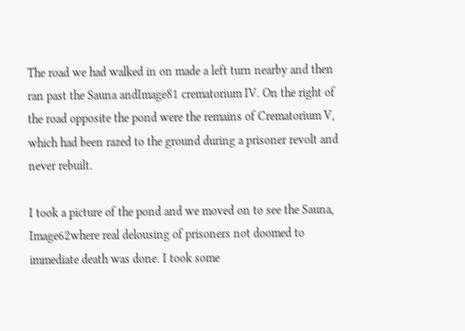The road we had walked in on made a left turn nearby and then ran past the Sauna andImage81 crematorium IV. On the right of the road opposite the pond were the remains of Crematorium V, which had been razed to the ground during a prisoner revolt and never rebuilt.

I took a picture of the pond and we moved on to see the Sauna, Image62where real delousing of prisoners not doomed to immediate death was done. I took some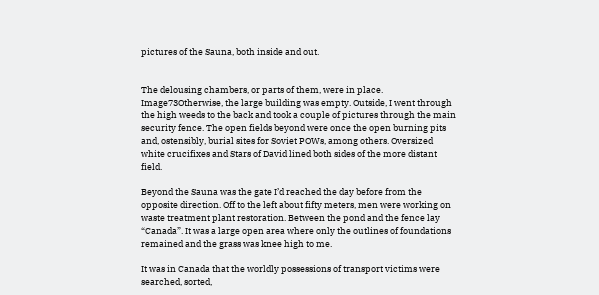pictures of the Sauna, both inside and out.


The delousing chambers, or parts of them, were in place. Image73Otherwise, the large building was empty. Outside, I went through the high weeds to the back and took a couple of pictures through the main security fence. The open fields beyond were once the open burning pits and, ostensibly, burial sites for Soviet POWs, among others. Oversized white crucifixes and Stars of David lined both sides of the more distant field.

Beyond the Sauna was the gate I’d reached the day before from the opposite direction. Off to the left about fifty meters, men were working on waste treatment plant restoration. Between the pond and the fence lay “Canada”. It was a large open area where only the outlines of foundations remained and the grass was knee high to me.

It was in Canada that the worldly possessions of transport victims were searched, sorted,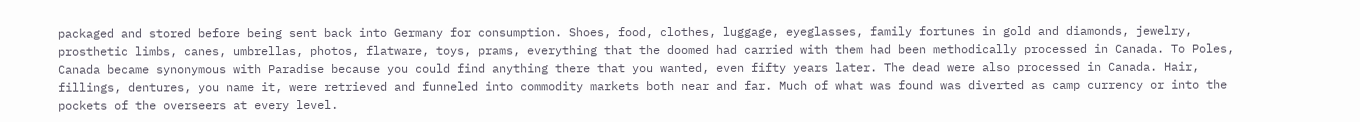packaged and stored before being sent back into Germany for consumption. Shoes, food, clothes, luggage, eyeglasses, family fortunes in gold and diamonds, jewelry, prosthetic limbs, canes, umbrellas, photos, flatware, toys, prams, everything that the doomed had carried with them had been methodically processed in Canada. To Poles, Canada became synonymous with Paradise because you could find anything there that you wanted, even fifty years later. The dead were also processed in Canada. Hair, fillings, dentures, you name it, were retrieved and funneled into commodity markets both near and far. Much of what was found was diverted as camp currency or into the pockets of the overseers at every level.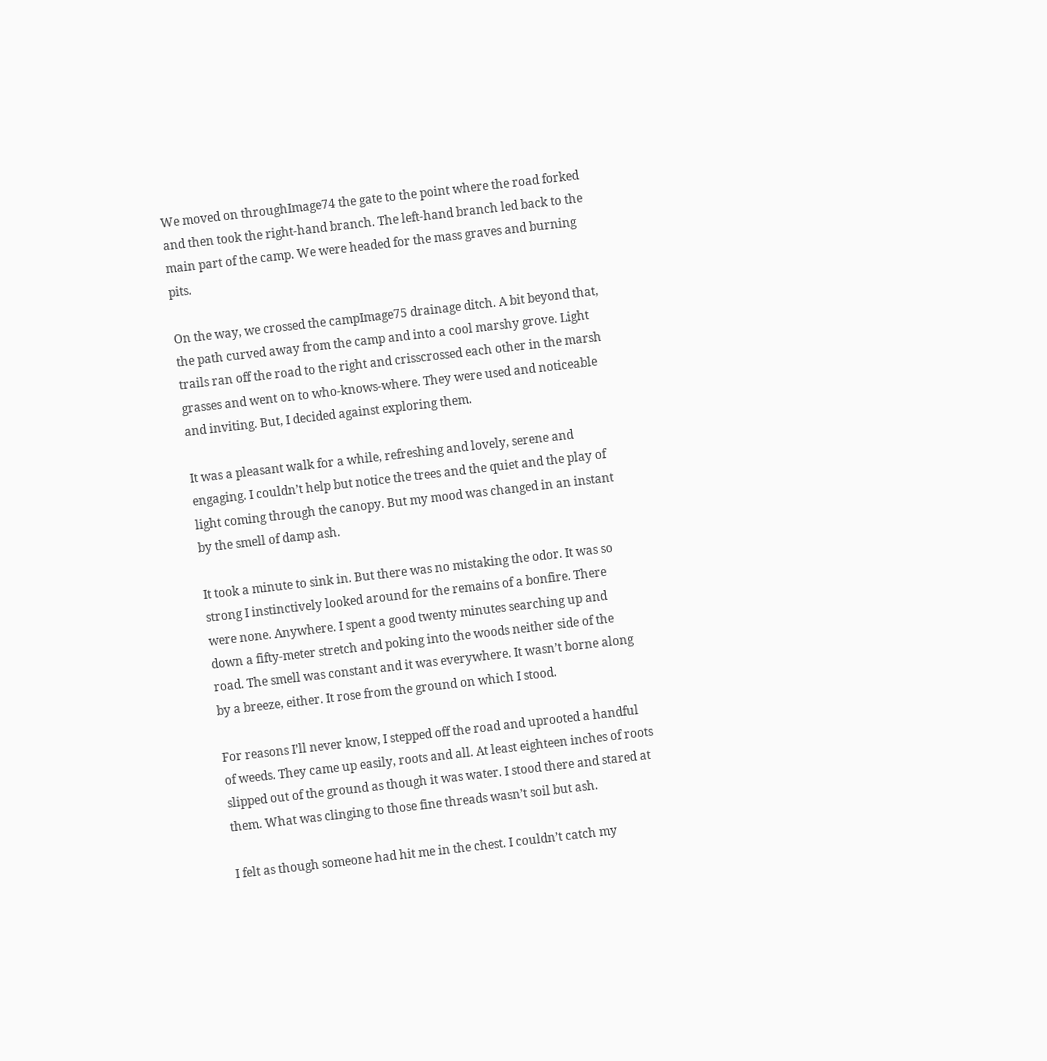We moved on throughImage74 the gate to the point where the road forked and then took the right-hand branch. The left-hand branch led back to the main part of the camp. We were headed for the mass graves and burning pits.

On the way, we crossed the campImage75 drainage ditch. A bit beyond that, the path curved away from the camp and into a cool marshy grove. Light trails ran off the road to the right and crisscrossed each other in the marsh grasses and went on to who-knows-where. They were used and noticeable and inviting. But, I decided against exploring them.

It was a pleasant walk for a while, refreshing and lovely, serene and engaging. I couldn’t help but notice the trees and the quiet and the play of light coming through the canopy. But my mood was changed in an instant by the smell of damp ash.

It took a minute to sink in. But there was no mistaking the odor. It was so strong I instinctively looked around for the remains of a bonfire. There were none. Anywhere. I spent a good twenty minutes searching up and down a fifty-meter stretch and poking into the woods neither side of the road. The smell was constant and it was everywhere. It wasn’t borne along by a breeze, either. It rose from the ground on which I stood.

For reasons I’ll never know, I stepped off the road and uprooted a handful of weeds. They came up easily, roots and all. At least eighteen inches of roots slipped out of the ground as though it was water. I stood there and stared at them. What was clinging to those fine threads wasn’t soil but ash.

I felt as though someone had hit me in the chest. I couldn’t catch my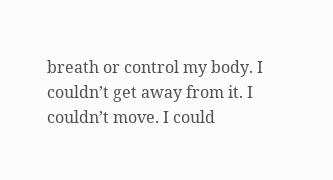breath or control my body. I couldn’t get away from it. I couldn’t move. I could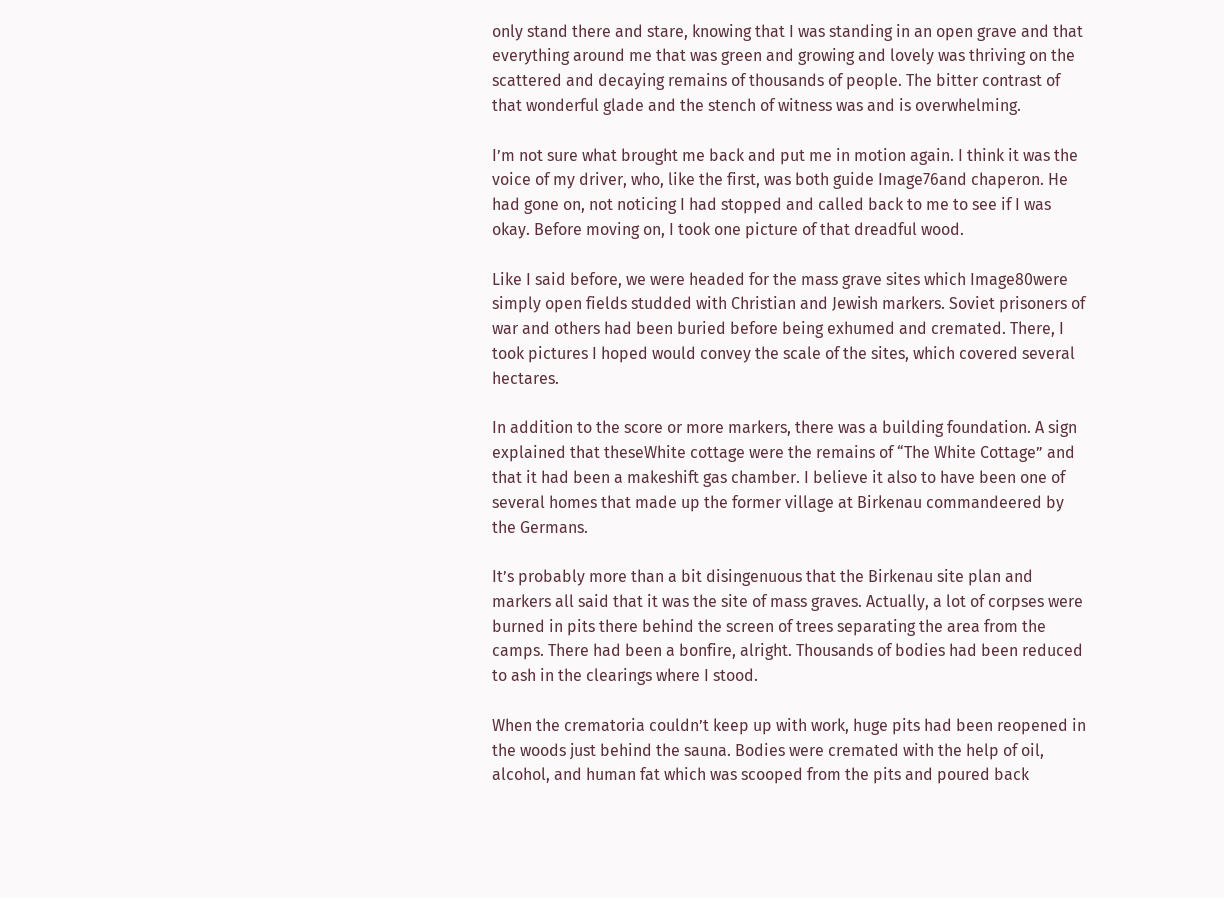only stand there and stare, knowing that I was standing in an open grave and that everything around me that was green and growing and lovely was thriving on the scattered and decaying remains of thousands of people. The bitter contrast of that wonderful glade and the stench of witness was and is overwhelming.

I’m not sure what brought me back and put me in motion again. I think it was the voice of my driver, who, like the first, was both guide Image76and chaperon. He had gone on, not noticing I had stopped and called back to me to see if I was okay. Before moving on, I took one picture of that dreadful wood.

Like I said before, we were headed for the mass grave sites which Image80were simply open fields studded with Christian and Jewish markers. Soviet prisoners of war and others had been buried before being exhumed and cremated. There, I took pictures I hoped would convey the scale of the sites, which covered several hectares.

In addition to the score or more markers, there was a building foundation. A sign explained that theseWhite cottage were the remains of “The White Cottage” and that it had been a makeshift gas chamber. I believe it also to have been one of several homes that made up the former village at Birkenau commandeered by the Germans.

It’s probably more than a bit disingenuous that the Birkenau site plan and markers all said that it was the site of mass graves. Actually, a lot of corpses were burned in pits there behind the screen of trees separating the area from the camps. There had been a bonfire, alright. Thousands of bodies had been reduced to ash in the clearings where I stood.

When the crematoria couldn’t keep up with work, huge pits had been reopened in the woods just behind the sauna. Bodies were cremated with the help of oil, alcohol, and human fat which was scooped from the pits and poured back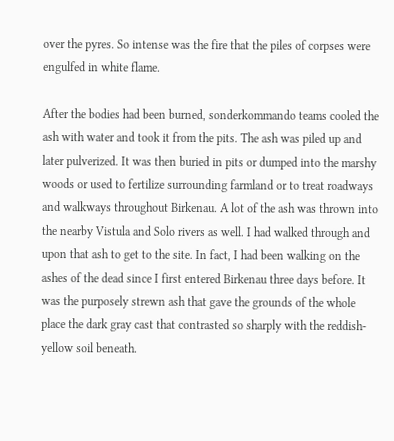over the pyres. So intense was the fire that the piles of corpses were engulfed in white flame.

After the bodies had been burned, sonderkommando teams cooled the ash with water and took it from the pits. The ash was piled up and later pulverized. It was then buried in pits or dumped into the marshy woods or used to fertilize surrounding farmland or to treat roadways and walkways throughout Birkenau. A lot of the ash was thrown into the nearby Vistula and Solo rivers as well. I had walked through and upon that ash to get to the site. In fact, I had been walking on the ashes of the dead since I first entered Birkenau three days before. It was the purposely strewn ash that gave the grounds of the whole place the dark gray cast that contrasted so sharply with the reddish-yellow soil beneath.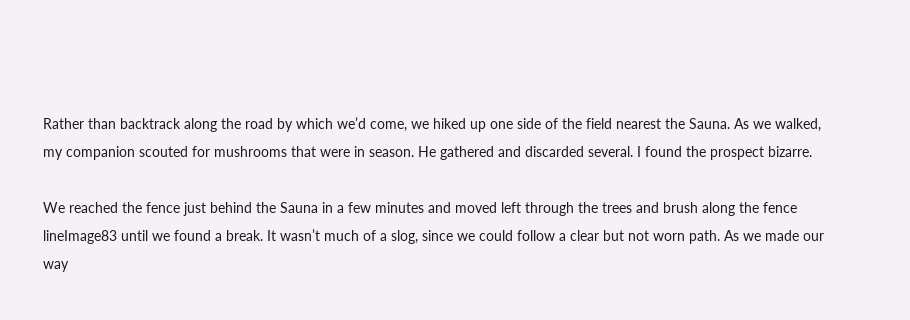Rather than backtrack along the road by which we’d come, we hiked up one side of the field nearest the Sauna. As we walked, my companion scouted for mushrooms that were in season. He gathered and discarded several. I found the prospect bizarre.

We reached the fence just behind the Sauna in a few minutes and moved left through the trees and brush along the fence lineImage83 until we found a break. It wasn’t much of a slog, since we could follow a clear but not worn path. As we made our way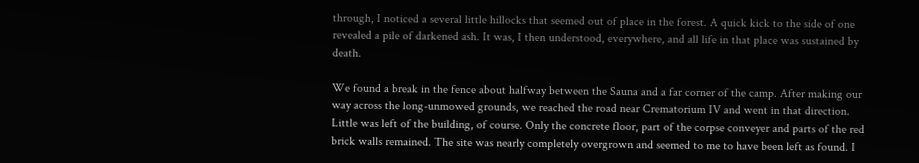through, I noticed a several little hillocks that seemed out of place in the forest. A quick kick to the side of one revealed a pile of darkened ash. It was, I then understood, everywhere, and all life in that place was sustained by death.

We found a break in the fence about halfway between the Sauna and a far corner of the camp. After making our way across the long-unmowed grounds, we reached the road near Crematorium IV and went in that direction. Little was left of the building, of course. Only the concrete floor, part of the corpse conveyer and parts of the red brick walls remained. The site was nearly completely overgrown and seemed to me to have been left as found. I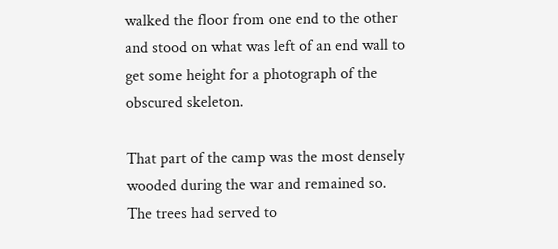walked the floor from one end to the other and stood on what was left of an end wall to get some height for a photograph of the obscured skeleton.

That part of the camp was the most densely wooded during the war and remained so. The trees had served to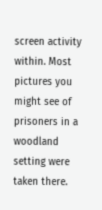screen activity within. Most pictures you might see of prisoners in a woodland setting were taken there.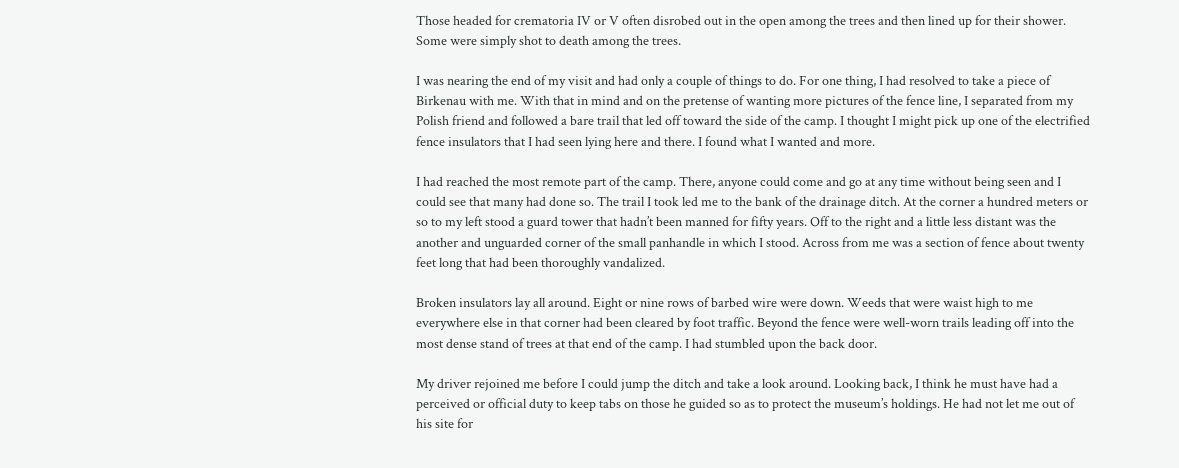Those headed for crematoria IV or V often disrobed out in the open among the trees and then lined up for their shower. Some were simply shot to death among the trees.

I was nearing the end of my visit and had only a couple of things to do. For one thing, I had resolved to take a piece of Birkenau with me. With that in mind and on the pretense of wanting more pictures of the fence line, I separated from my Polish friend and followed a bare trail that led off toward the side of the camp. I thought I might pick up one of the electrified fence insulators that I had seen lying here and there. I found what I wanted and more.

I had reached the most remote part of the camp. There, anyone could come and go at any time without being seen and I could see that many had done so. The trail I took led me to the bank of the drainage ditch. At the corner a hundred meters or so to my left stood a guard tower that hadn’t been manned for fifty years. Off to the right and a little less distant was the another and unguarded corner of the small panhandle in which I stood. Across from me was a section of fence about twenty feet long that had been thoroughly vandalized.

Broken insulators lay all around. Eight or nine rows of barbed wire were down. Weeds that were waist high to me everywhere else in that corner had been cleared by foot traffic. Beyond the fence were well-worn trails leading off into the most dense stand of trees at that end of the camp. I had stumbled upon the back door.

My driver rejoined me before I could jump the ditch and take a look around. Looking back, I think he must have had a perceived or official duty to keep tabs on those he guided so as to protect the museum’s holdings. He had not let me out of his site for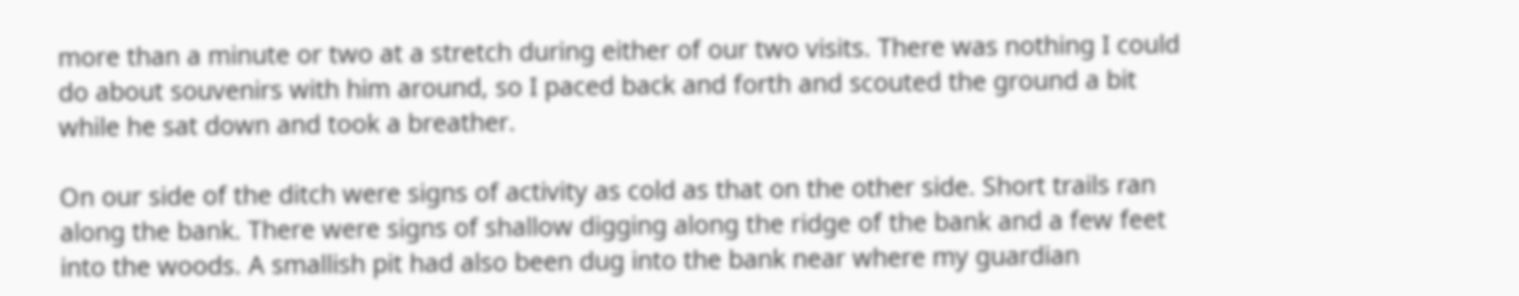more than a minute or two at a stretch during either of our two visits. There was nothing I could do about souvenirs with him around, so I paced back and forth and scouted the ground a bit while he sat down and took a breather.

On our side of the ditch were signs of activity as cold as that on the other side. Short trails ran along the bank. There were signs of shallow digging along the ridge of the bank and a few feet into the woods. A smallish pit had also been dug into the bank near where my guardian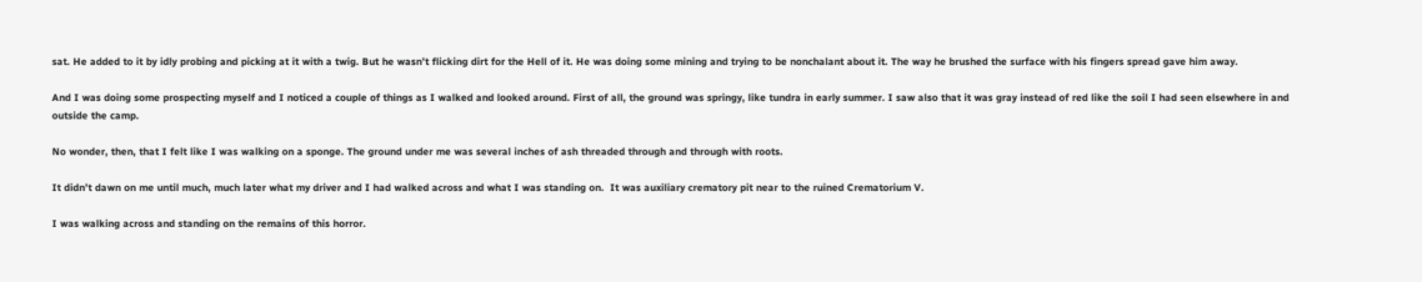sat. He added to it by idly probing and picking at it with a twig. But he wasn’t flicking dirt for the Hell of it. He was doing some mining and trying to be nonchalant about it. The way he brushed the surface with his fingers spread gave him away.

And I was doing some prospecting myself and I noticed a couple of things as I walked and looked around. First of all, the ground was springy, like tundra in early summer. I saw also that it was gray instead of red like the soil I had seen elsewhere in and outside the camp.

No wonder, then, that I felt like I was walking on a sponge. The ground under me was several inches of ash threaded through and through with roots.

It didn’t dawn on me until much, much later what my driver and I had walked across and what I was standing on.  It was auxiliary crematory pit near to the ruined Crematorium V.

I was walking across and standing on the remains of this horror.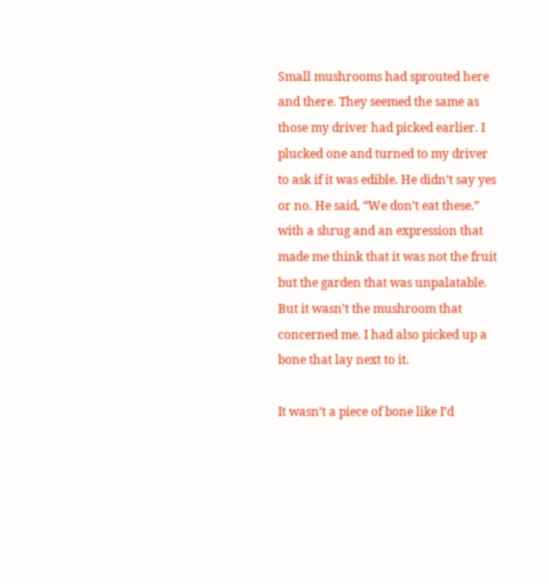Small mushrooms had sprouted here and there. They seemed the same as those my driver had picked earlier. I plucked one and turned to my driver to ask if it was edible. He didn’t say yes or no. He said, “We don’t eat these.” with a shrug and an expression that made me think that it was not the fruit but the garden that was unpalatable. But it wasn’t the mushroom that concerned me. I had also picked up a bone that lay next to it.

It wasn’t a piece of bone like I’d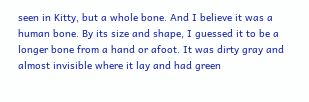seen in Kitty, but a whole bone. And I believe it was a human bone. By its size and shape, I guessed it to be a longer bone from a hand or afoot. It was dirty gray and almost invisible where it lay and had green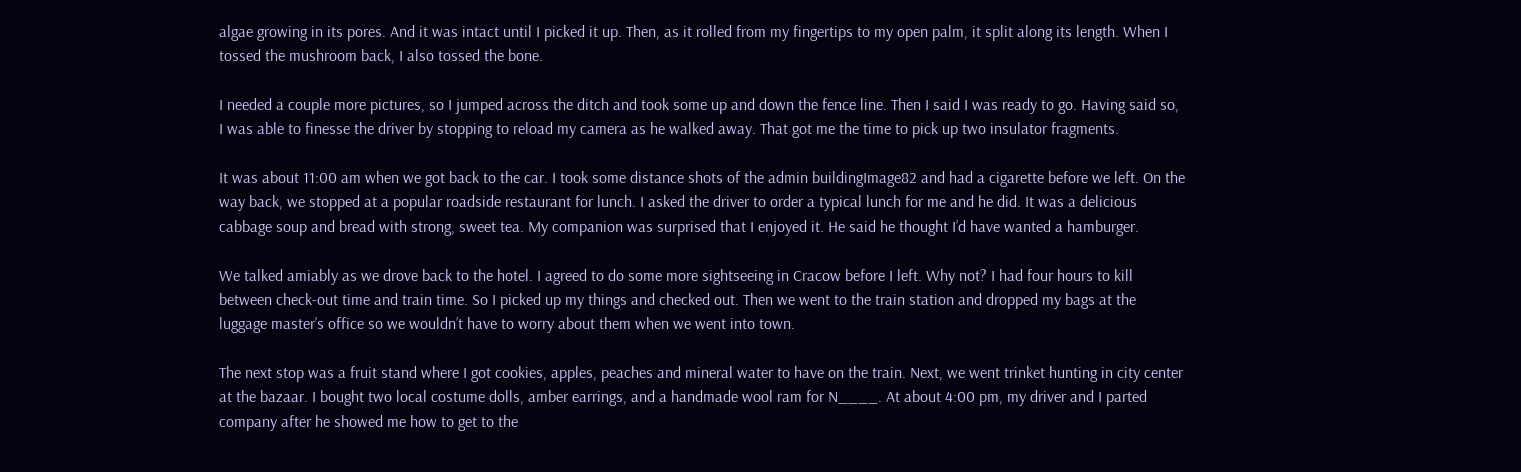algae growing in its pores. And it was intact until I picked it up. Then, as it rolled from my fingertips to my open palm, it split along its length. When I tossed the mushroom back, I also tossed the bone.

I needed a couple more pictures, so I jumped across the ditch and took some up and down the fence line. Then I said I was ready to go. Having said so, I was able to finesse the driver by stopping to reload my camera as he walked away. That got me the time to pick up two insulator fragments.

It was about 11:00 am when we got back to the car. I took some distance shots of the admin buildingImage82 and had a cigarette before we left. On the way back, we stopped at a popular roadside restaurant for lunch. I asked the driver to order a typical lunch for me and he did. It was a delicious cabbage soup and bread with strong, sweet tea. My companion was surprised that I enjoyed it. He said he thought I’d have wanted a hamburger.

We talked amiably as we drove back to the hotel. I agreed to do some more sightseeing in Cracow before I left. Why not? I had four hours to kill between check-out time and train time. So I picked up my things and checked out. Then we went to the train station and dropped my bags at the luggage master’s office so we wouldn’t have to worry about them when we went into town.

The next stop was a fruit stand where I got cookies, apples, peaches and mineral water to have on the train. Next, we went trinket hunting in city center at the bazaar. I bought two local costume dolls, amber earrings, and a handmade wool ram for N____. At about 4:00 pm, my driver and I parted company after he showed me how to get to the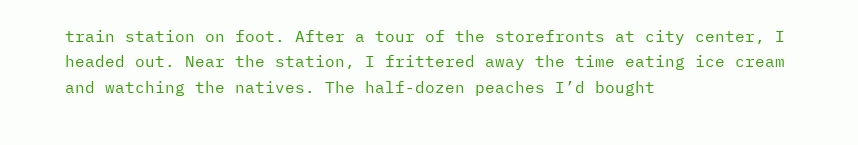train station on foot. After a tour of the storefronts at city center, I headed out. Near the station, I frittered away the time eating ice cream and watching the natives. The half-dozen peaches I’d bought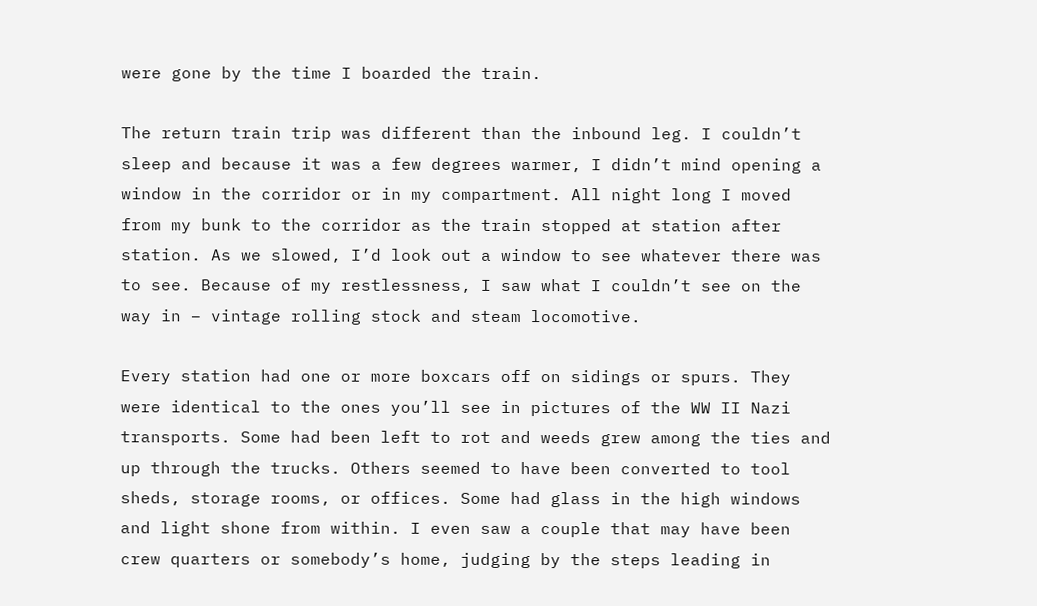were gone by the time I boarded the train.

The return train trip was different than the inbound leg. I couldn’t sleep and because it was a few degrees warmer, I didn’t mind opening a window in the corridor or in my compartment. All night long I moved from my bunk to the corridor as the train stopped at station after station. As we slowed, I’d look out a window to see whatever there was to see. Because of my restlessness, I saw what I couldn’t see on the way in – vintage rolling stock and steam locomotive.

Every station had one or more boxcars off on sidings or spurs. They were identical to the ones you’ll see in pictures of the WW II Nazi transports. Some had been left to rot and weeds grew among the ties and up through the trucks. Others seemed to have been converted to tool sheds, storage rooms, or offices. Some had glass in the high windows and light shone from within. I even saw a couple that may have been crew quarters or somebody’s home, judging by the steps leading in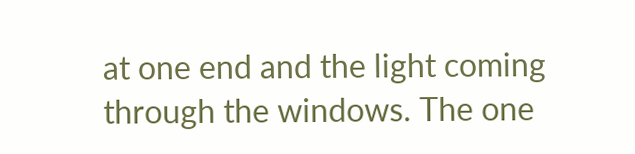at one end and the light coming through the windows. The one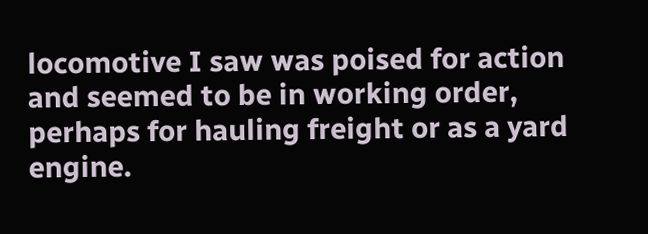locomotive I saw was poised for action and seemed to be in working order, perhaps for hauling freight or as a yard engine.